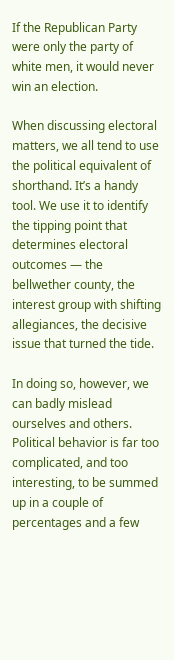If the Republican Party were only the party of white men, it would never win an election.

When discussing electoral matters, we all tend to use the political equivalent of shorthand. It’s a handy tool. We use it to identify the tipping point that determines electoral outcomes — the bellwether county, the interest group with shifting allegiances, the decisive issue that turned the tide.

In doing so, however, we can badly mislead ourselves and others. Political behavior is far too complicated, and too interesting, to be summed up in a couple of percentages and a few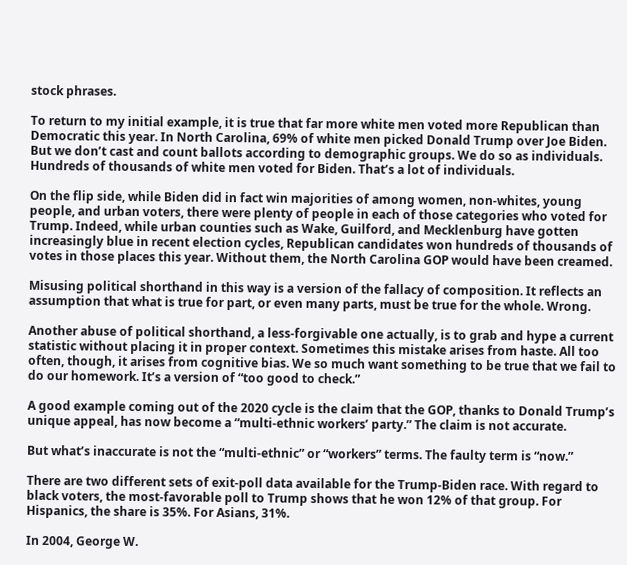stock phrases.

To return to my initial example, it is true that far more white men voted more Republican than Democratic this year. In North Carolina, 69% of white men picked Donald Trump over Joe Biden. But we don’t cast and count ballots according to demographic groups. We do so as individuals. Hundreds of thousands of white men voted for Biden. That’s a lot of individuals.

On the flip side, while Biden did in fact win majorities of among women, non-whites, young people, and urban voters, there were plenty of people in each of those categories who voted for Trump. Indeed, while urban counties such as Wake, Guilford, and Mecklenburg have gotten increasingly blue in recent election cycles, Republican candidates won hundreds of thousands of votes in those places this year. Without them, the North Carolina GOP would have been creamed.

Misusing political shorthand in this way is a version of the fallacy of composition. It reflects an assumption that what is true for part, or even many parts, must be true for the whole. Wrong.

Another abuse of political shorthand, a less-forgivable one actually, is to grab and hype a current statistic without placing it in proper context. Sometimes this mistake arises from haste. All too often, though, it arises from cognitive bias. We so much want something to be true that we fail to do our homework. It’s a version of “too good to check.”

A good example coming out of the 2020 cycle is the claim that the GOP, thanks to Donald Trump’s unique appeal, has now become a “multi-ethnic workers’ party.” The claim is not accurate.

But what’s inaccurate is not the “multi-ethnic” or “workers” terms. The faulty term is “now.”

There are two different sets of exit-poll data available for the Trump-Biden race. With regard to black voters, the most-favorable poll to Trump shows that he won 12% of that group. For Hispanics, the share is 35%. For Asians, 31%.

In 2004, George W.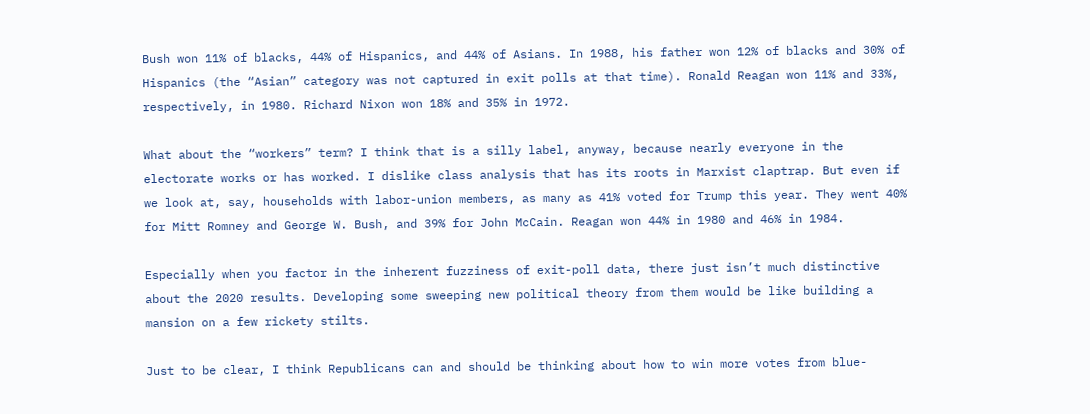Bush won 11% of blacks, 44% of Hispanics, and 44% of Asians. In 1988, his father won 12% of blacks and 30% of Hispanics (the “Asian” category was not captured in exit polls at that time). Ronald Reagan won 11% and 33%, respectively, in 1980. Richard Nixon won 18% and 35% in 1972.

What about the “workers” term? I think that is a silly label, anyway, because nearly everyone in the electorate works or has worked. I dislike class analysis that has its roots in Marxist claptrap. But even if we look at, say, households with labor-union members, as many as 41% voted for Trump this year. They went 40% for Mitt Romney and George W. Bush, and 39% for John McCain. Reagan won 44% in 1980 and 46% in 1984.

Especially when you factor in the inherent fuzziness of exit-poll data, there just isn’t much distinctive about the 2020 results. Developing some sweeping new political theory from them would be like building a mansion on a few rickety stilts.

Just to be clear, I think Republicans can and should be thinking about how to win more votes from blue-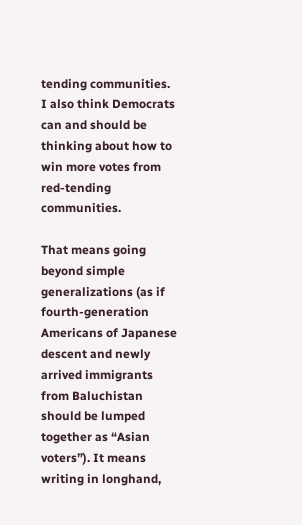tending communities. I also think Democrats can and should be thinking about how to win more votes from red-tending communities.

That means going beyond simple generalizations (as if fourth-generation Americans of Japanese descent and newly arrived immigrants from Baluchistan should be lumped together as “Asian voters”). It means writing in longhand,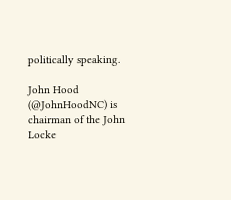politically speaking.

John Hood (@JohnHoodNC) is chairman of the John Locke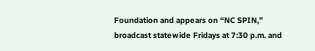Foundation and appears on “NC SPIN,” broadcast statewide Fridays at 7:30 p.m. and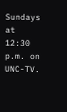Sundays at 12:30 p.m. on UNC-TV.